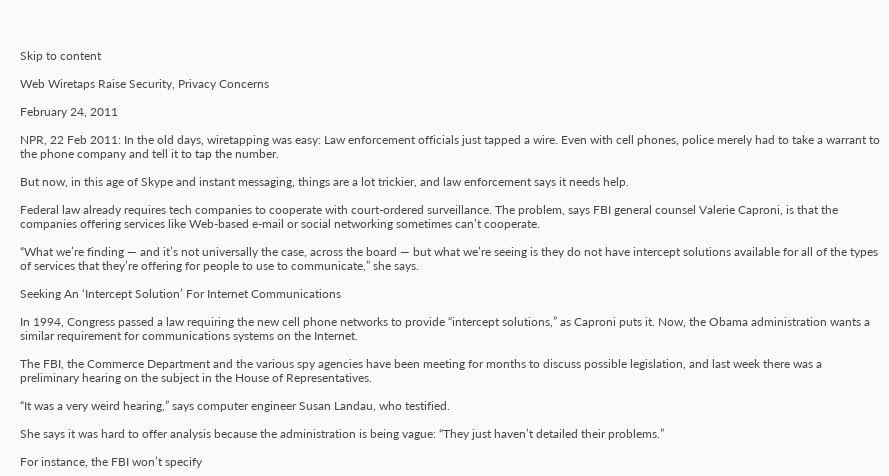Skip to content

Web Wiretaps Raise Security, Privacy Concerns

February 24, 2011

NPR, 22 Feb 2011: In the old days, wiretapping was easy: Law enforcement officials just tapped a wire. Even with cell phones, police merely had to take a warrant to the phone company and tell it to tap the number.

But now, in this age of Skype and instant messaging, things are a lot trickier, and law enforcement says it needs help.

Federal law already requires tech companies to cooperate with court-ordered surveillance. The problem, says FBI general counsel Valerie Caproni, is that the companies offering services like Web-based e-mail or social networking sometimes can’t cooperate.

“What we’re finding — and it’s not universally the case, across the board — but what we’re seeing is they do not have intercept solutions available for all of the types of services that they’re offering for people to use to communicate,” she says.

Seeking An ‘Intercept Solution’ For Internet Communications

In 1994, Congress passed a law requiring the new cell phone networks to provide “intercept solutions,” as Caproni puts it. Now, the Obama administration wants a similar requirement for communications systems on the Internet.

The FBI, the Commerce Department and the various spy agencies have been meeting for months to discuss possible legislation, and last week there was a preliminary hearing on the subject in the House of Representatives.

“It was a very weird hearing,” says computer engineer Susan Landau, who testified.

She says it was hard to offer analysis because the administration is being vague: “They just haven’t detailed their problems.”

For instance, the FBI won’t specify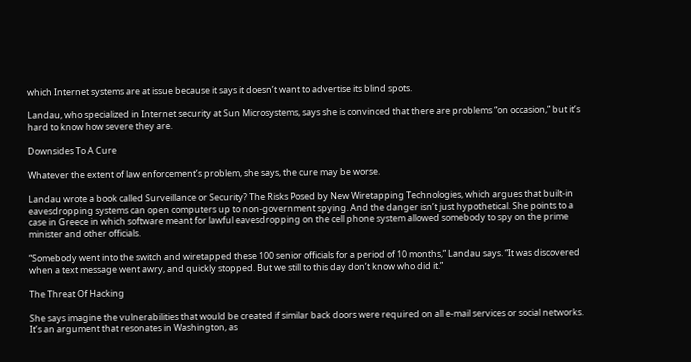which Internet systems are at issue because it says it doesn’t want to advertise its blind spots.

Landau, who specialized in Internet security at Sun Microsystems, says she is convinced that there are problems “on occasion,” but it’s hard to know how severe they are.

Downsides To A Cure

Whatever the extent of law enforcement’s problem, she says, the cure may be worse.

Landau wrote a book called Surveillance or Security? The Risks Posed by New Wiretapping Technologies, which argues that built-in eavesdropping systems can open computers up to non-government spying. And the danger isn’t just hypothetical. She points to a case in Greece in which software meant for lawful eavesdropping on the cell phone system allowed somebody to spy on the prime minister and other officials.

“Somebody went into the switch and wiretapped these 100 senior officials for a period of 10 months,” Landau says. “It was discovered when a text message went awry, and quickly stopped. But we still to this day don’t know who did it.”

The Threat Of Hacking

She says imagine the vulnerabilities that would be created if similar back doors were required on all e-mail services or social networks. It’s an argument that resonates in Washington, as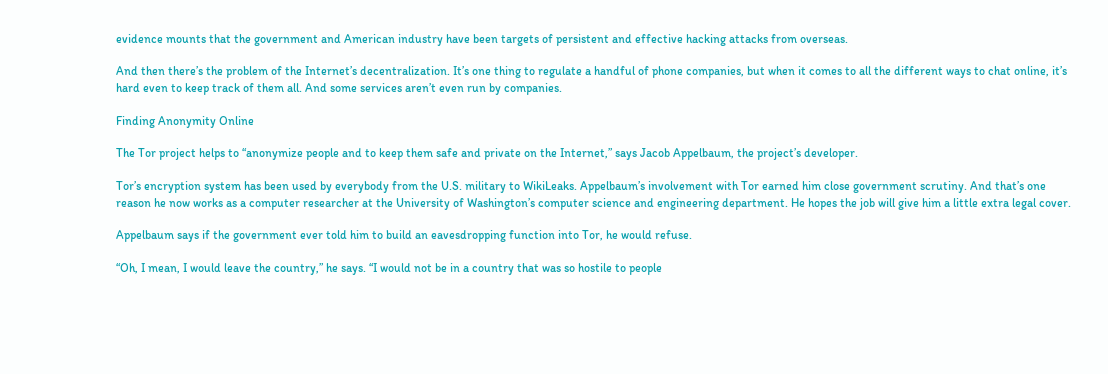evidence mounts that the government and American industry have been targets of persistent and effective hacking attacks from overseas.

And then there’s the problem of the Internet’s decentralization. It’s one thing to regulate a handful of phone companies, but when it comes to all the different ways to chat online, it’s hard even to keep track of them all. And some services aren’t even run by companies.

Finding Anonymity Online

The Tor project helps to “anonymize people and to keep them safe and private on the Internet,” says Jacob Appelbaum, the project’s developer.

Tor’s encryption system has been used by everybody from the U.S. military to WikiLeaks. Appelbaum’s involvement with Tor earned him close government scrutiny. And that’s one reason he now works as a computer researcher at the University of Washington’s computer science and engineering department. He hopes the job will give him a little extra legal cover.

Appelbaum says if the government ever told him to build an eavesdropping function into Tor, he would refuse.

“Oh, I mean, I would leave the country,” he says. “I would not be in a country that was so hostile to people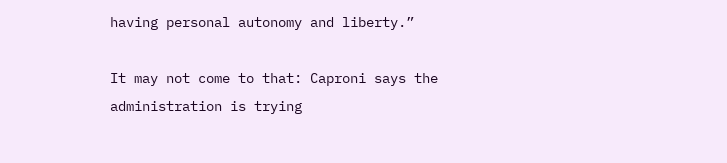having personal autonomy and liberty.”

It may not come to that: Caproni says the administration is trying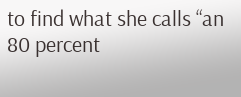to find what she calls “an 80 percent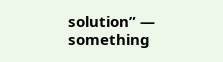solution” — something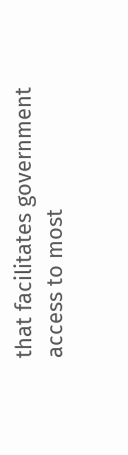that facilitates government access to most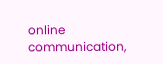online communication,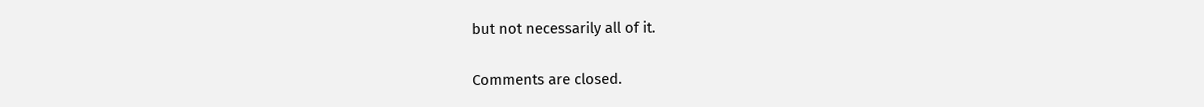but not necessarily all of it.

Comments are closed.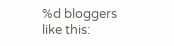%d bloggers like this: